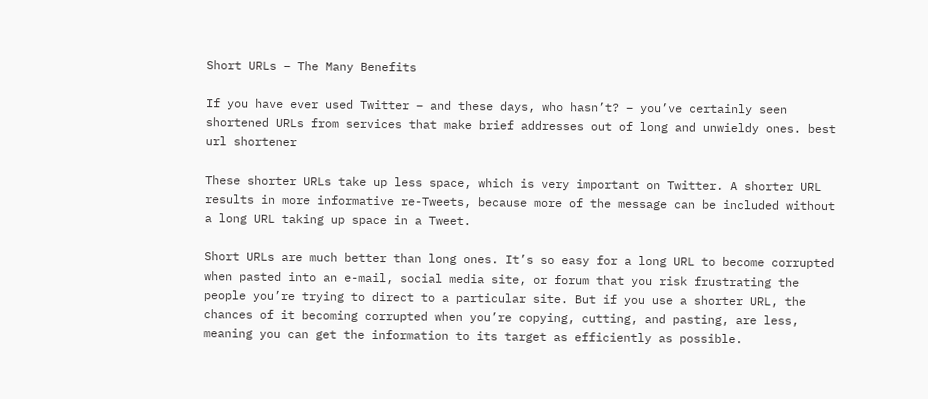Short URLs – The Many Benefits

If you have ever used Twitter – and these days, who hasn’t? – you’ve certainly seen shortened URLs from services that make brief addresses out of long and unwieldy ones. best url shortener

These shorter URLs take up less space, which is very important on Twitter. A shorter URL results in more informative re-Tweets, because more of the message can be included without a long URL taking up space in a Tweet.

Short URLs are much better than long ones. It’s so easy for a long URL to become corrupted when pasted into an e-mail, social media site, or forum that you risk frustrating the people you’re trying to direct to a particular site. But if you use a shorter URL, the chances of it becoming corrupted when you’re copying, cutting, and pasting, are less, meaning you can get the information to its target as efficiently as possible.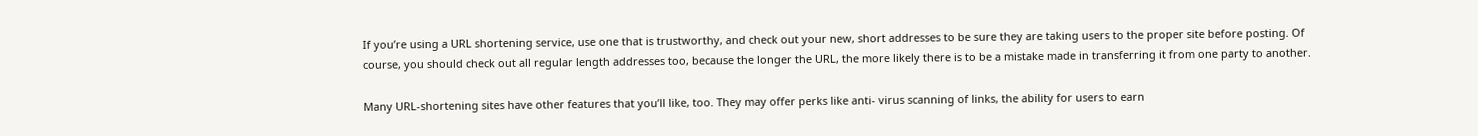If you’re using a URL shortening service, use one that is trustworthy, and check out your new, short addresses to be sure they are taking users to the proper site before posting. Of course, you should check out all regular length addresses too, because the longer the URL, the more likely there is to be a mistake made in transferring it from one party to another.

Many URL-shortening sites have other features that you’ll like, too. They may offer perks like anti- virus scanning of links, the ability for users to earn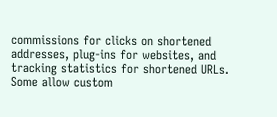commissions for clicks on shortened addresses, plug-ins for websites, and tracking statistics for shortened URLs. Some allow custom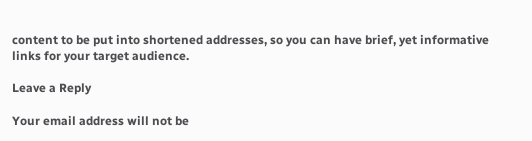content to be put into shortened addresses, so you can have brief, yet informative links for your target audience.

Leave a Reply

Your email address will not be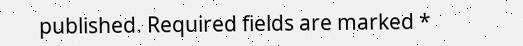published. Required fields are marked *